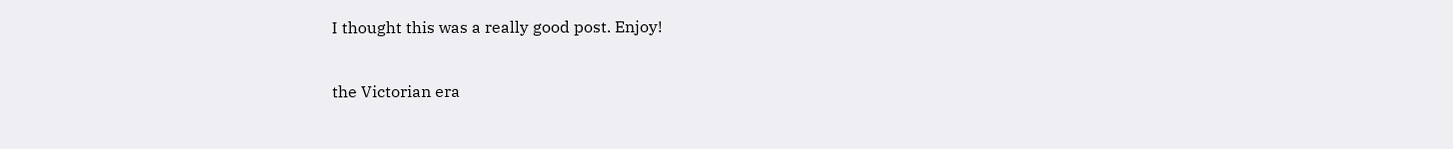I thought this was a really good post. Enjoy!

the Victorian era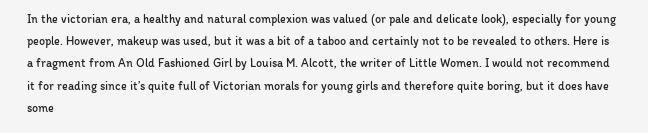In the victorian era, a healthy and natural complexion was valued (or pale and delicate look), especially for young people. However, makeup was used, but it was a bit of a taboo and certainly not to be revealed to others. Here is a fragment from An Old Fashioned Girl by Louisa M. Alcott, the writer of Little Women. I would not recommend it for reading since it’s quite full of Victorian morals for young girls and therefore quite boring, but it does have some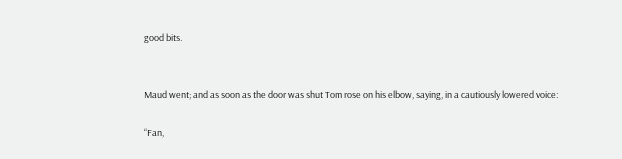good bits.


Maud went; and as soon as the door was shut Tom rose on his elbow, saying, in a cautiously lowered voice:

“Fan,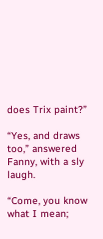does Trix paint?”

“Yes, and draws too,” answered Fanny, with a sly laugh.

“Come, you know what I mean;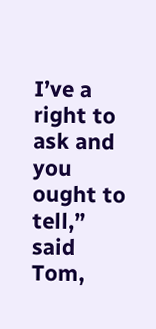I’ve a right to ask and you ought to tell,” said Tom,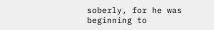soberly, for he was beginning to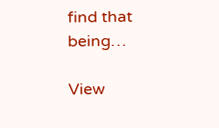find that being…

View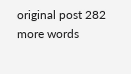original post 282 more words